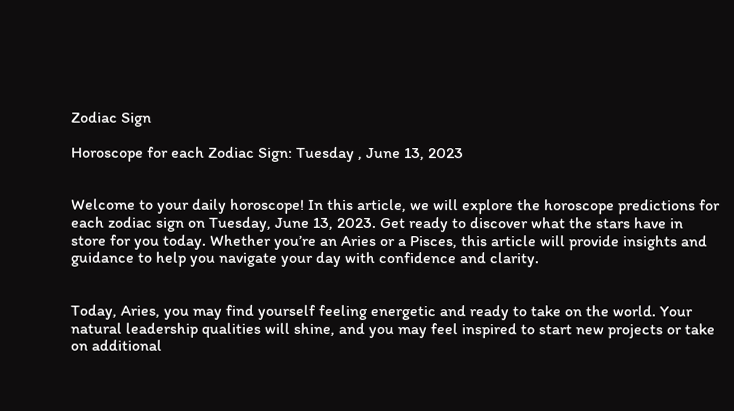Zodiac Sign

Horoscope for each Zodiac Sign: Tuesday , June 13, 2023


Welcome to your daily horoscope! In this article, we will explore the horoscope predictions for each zodiac sign on Tuesday, June 13, 2023. Get ready to discover what the stars have in store for you today. Whether you’re an Aries or a Pisces, this article will provide insights and guidance to help you navigate your day with confidence and clarity.


Today, Aries, you may find yourself feeling energetic and ready to take on the world. Your natural leadership qualities will shine, and you may feel inspired to start new projects or take on additional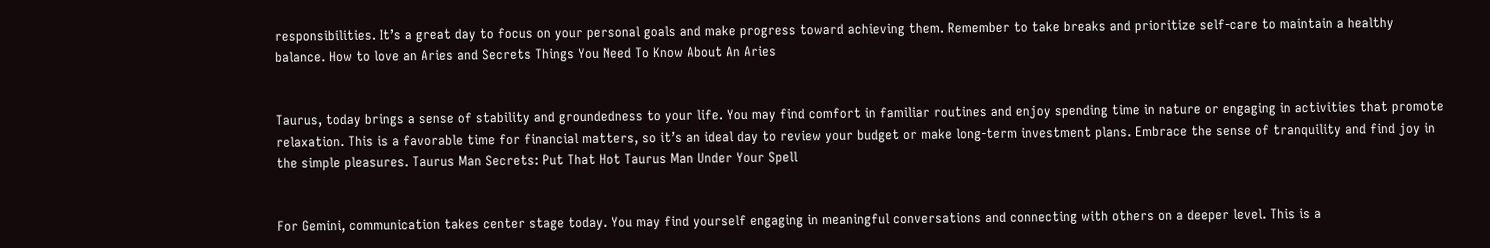responsibilities. It’s a great day to focus on your personal goals and make progress toward achieving them. Remember to take breaks and prioritize self-care to maintain a healthy balance. How to love an Aries and Secrets Things You Need To Know About An Aries


Taurus, today brings a sense of stability and groundedness to your life. You may find comfort in familiar routines and enjoy spending time in nature or engaging in activities that promote relaxation. This is a favorable time for financial matters, so it’s an ideal day to review your budget or make long-term investment plans. Embrace the sense of tranquility and find joy in the simple pleasures. Taurus Man Secrets: Put That Hot Taurus Man Under Your Spell


For Gemini, communication takes center stage today. You may find yourself engaging in meaningful conversations and connecting with others on a deeper level. This is a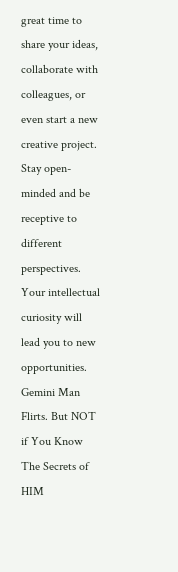great time to share your ideas, collaborate with colleagues, or even start a new creative project. Stay open-minded and be receptive to different perspectives. Your intellectual curiosity will lead you to new opportunities. Gemini Man Flirts. But NOT if You Know The Secrets of HIM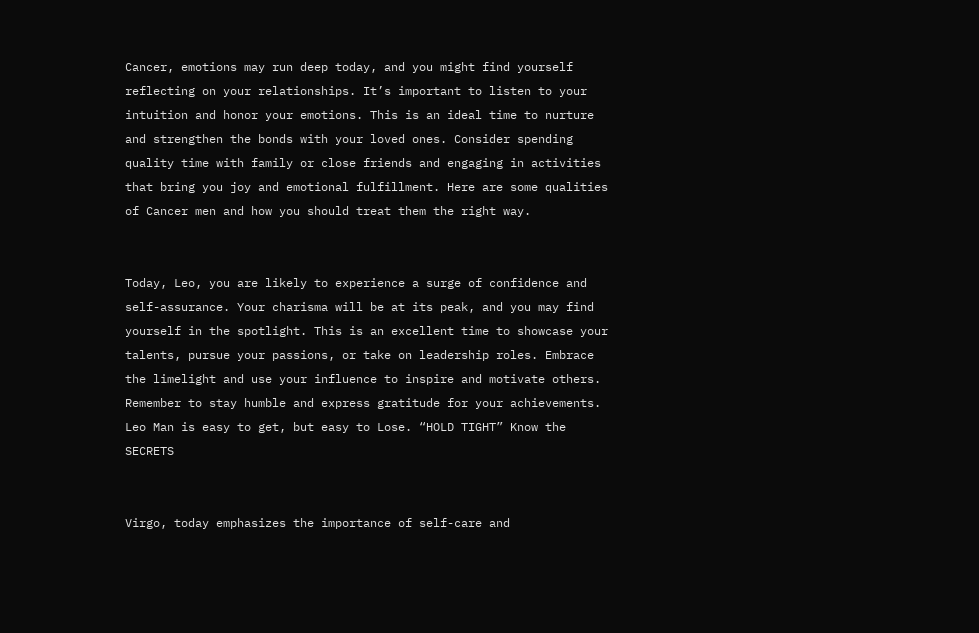Cancer, emotions may run deep today, and you might find yourself reflecting on your relationships. It’s important to listen to your intuition and honor your emotions. This is an ideal time to nurture and strengthen the bonds with your loved ones. Consider spending quality time with family or close friends and engaging in activities that bring you joy and emotional fulfillment. Here are some qualities of Cancer men and how you should treat them the right way.


Today, Leo, you are likely to experience a surge of confidence and self-assurance. Your charisma will be at its peak, and you may find yourself in the spotlight. This is an excellent time to showcase your talents, pursue your passions, or take on leadership roles. Embrace the limelight and use your influence to inspire and motivate others. Remember to stay humble and express gratitude for your achievements. Leo Man is easy to get, but easy to Lose. “HOLD TIGHT” Know the SECRETS


Virgo, today emphasizes the importance of self-care and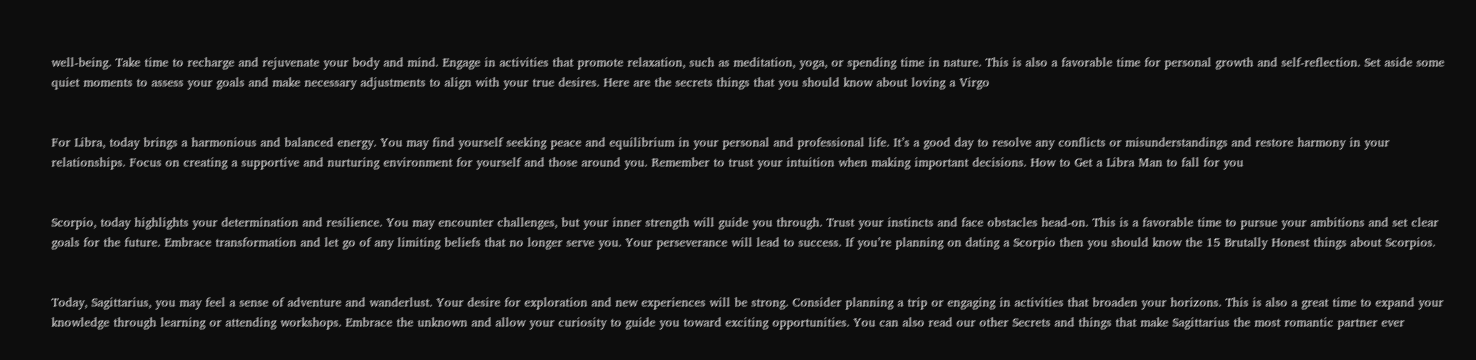well-being. Take time to recharge and rejuvenate your body and mind. Engage in activities that promote relaxation, such as meditation, yoga, or spending time in nature. This is also a favorable time for personal growth and self-reflection. Set aside some quiet moments to assess your goals and make necessary adjustments to align with your true desires. Here are the secrets things that you should know about loving a Virgo


For Libra, today brings a harmonious and balanced energy. You may find yourself seeking peace and equilibrium in your personal and professional life. It’s a good day to resolve any conflicts or misunderstandings and restore harmony in your relationships. Focus on creating a supportive and nurturing environment for yourself and those around you. Remember to trust your intuition when making important decisions. How to Get a Libra Man to fall for you


Scorpio, today highlights your determination and resilience. You may encounter challenges, but your inner strength will guide you through. Trust your instincts and face obstacles head-on. This is a favorable time to pursue your ambitions and set clear goals for the future. Embrace transformation and let go of any limiting beliefs that no longer serve you. Your perseverance will lead to success. If you’re planning on dating a Scorpio then you should know the 15 Brutally Honest things about Scorpios.


Today, Sagittarius, you may feel a sense of adventure and wanderlust. Your desire for exploration and new experiences will be strong. Consider planning a trip or engaging in activities that broaden your horizons. This is also a great time to expand your knowledge through learning or attending workshops. Embrace the unknown and allow your curiosity to guide you toward exciting opportunities. You can also read our other Secrets and things that make Sagittarius the most romantic partner ever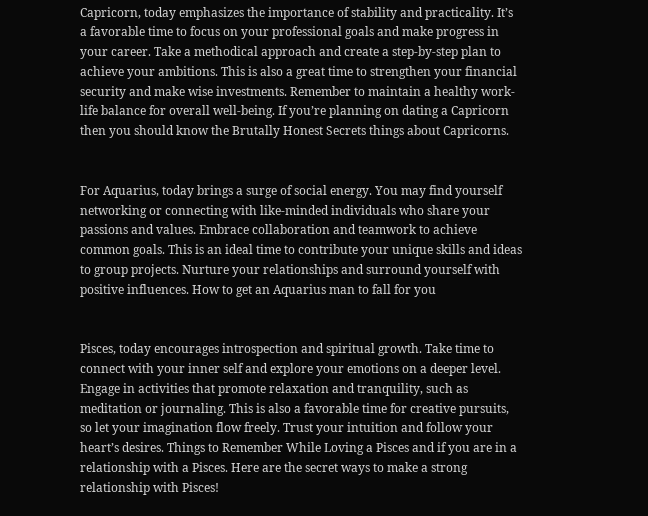Capricorn, today emphasizes the importance of stability and practicality. It’s a favorable time to focus on your professional goals and make progress in your career. Take a methodical approach and create a step-by-step plan to achieve your ambitions. This is also a great time to strengthen your financial security and make wise investments. Remember to maintain a healthy work-life balance for overall well-being. If you’re planning on dating a Capricorn then you should know the Brutally Honest Secrets things about Capricorns.


For Aquarius, today brings a surge of social energy. You may find yourself networking or connecting with like-minded individuals who share your passions and values. Embrace collaboration and teamwork to achieve common goals. This is an ideal time to contribute your unique skills and ideas to group projects. Nurture your relationships and surround yourself with positive influences. How to get an Aquarius man to fall for you


Pisces, today encourages introspection and spiritual growth. Take time to connect with your inner self and explore your emotions on a deeper level. Engage in activities that promote relaxation and tranquility, such as meditation or journaling. This is also a favorable time for creative pursuits, so let your imagination flow freely. Trust your intuition and follow your heart’s desires. Things to Remember While Loving a Pisces and if you are in a relationship with a Pisces. Here are the secret ways to make a strong relationship with Pisces!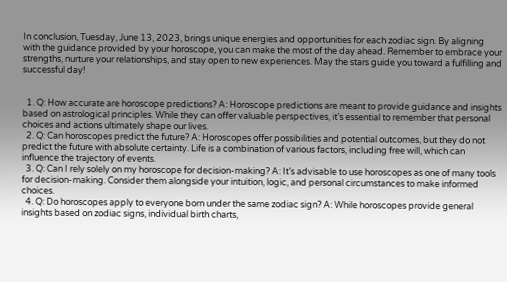In conclusion, Tuesday, June 13, 2023, brings unique energies and opportunities for each zodiac sign. By aligning with the guidance provided by your horoscope, you can make the most of the day ahead. Remember to embrace your strengths, nurture your relationships, and stay open to new experiences. May the stars guide you toward a fulfilling and successful day!


  1. Q: How accurate are horoscope predictions? A: Horoscope predictions are meant to provide guidance and insights based on astrological principles. While they can offer valuable perspectives, it’s essential to remember that personal choices and actions ultimately shape our lives.
  2. Q: Can horoscopes predict the future? A: Horoscopes offer possibilities and potential outcomes, but they do not predict the future with absolute certainty. Life is a combination of various factors, including free will, which can influence the trajectory of events.
  3. Q: Can I rely solely on my horoscope for decision-making? A: It’s advisable to use horoscopes as one of many tools for decision-making. Consider them alongside your intuition, logic, and personal circumstances to make informed choices.
  4. Q: Do horoscopes apply to everyone born under the same zodiac sign? A: While horoscopes provide general insights based on zodiac signs, individual birth charts,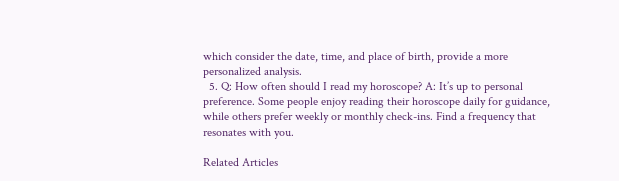which consider the date, time, and place of birth, provide a more personalized analysis.
  5. Q: How often should I read my horoscope? A: It’s up to personal preference. Some people enjoy reading their horoscope daily for guidance, while others prefer weekly or monthly check-ins. Find a frequency that resonates with you.

Related Articles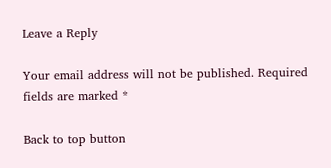Leave a Reply

Your email address will not be published. Required fields are marked *

Back to top button